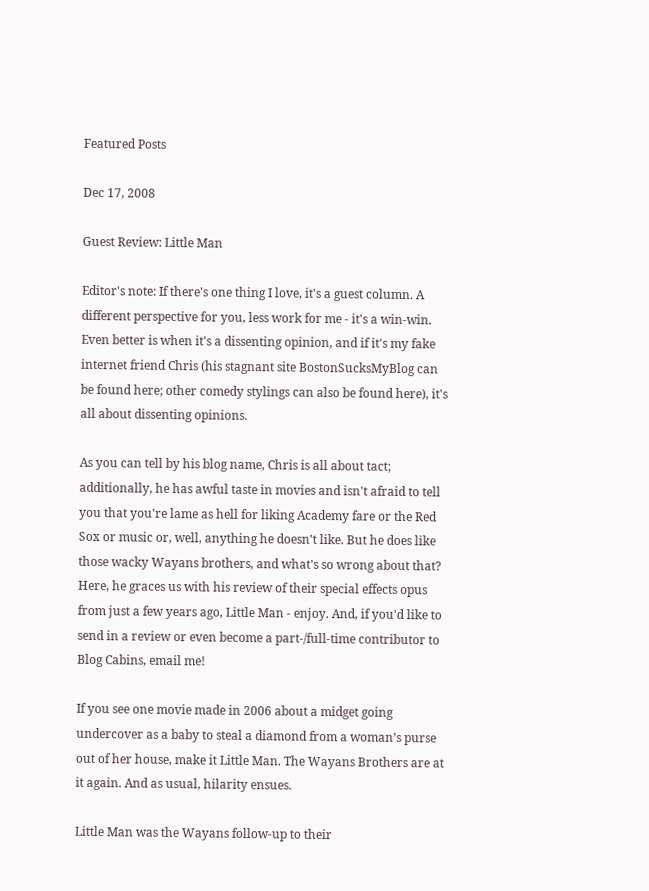Featured Posts

Dec 17, 2008

Guest Review: Little Man

Editor's note: If there's one thing I love, it's a guest column. A different perspective for you, less work for me - it's a win-win. Even better is when it's a dissenting opinion, and if it's my fake internet friend Chris (his stagnant site BostonSucksMyBlog can be found here; other comedy stylings can also be found here), it's all about dissenting opinions.

As you can tell by his blog name, Chris is all about tact; additionally, he has awful taste in movies and isn't afraid to tell you that you're lame as hell for liking Academy fare or the Red Sox or music or, well, anything he doesn't like. But he does like those wacky Wayans brothers, and what's so wrong about that? Here, he graces us with his review of their special effects opus from just a few years ago, Little Man - enjoy. And, if you'd like to send in a review or even become a part-/full-time contributor to Blog Cabins, email me!

If you see one movie made in 2006 about a midget going undercover as a baby to steal a diamond from a woman’s purse out of her house, make it Little Man. The Wayans Brothers are at it again. And as usual, hilarity ensues.

Little Man was the Wayans follow-up to their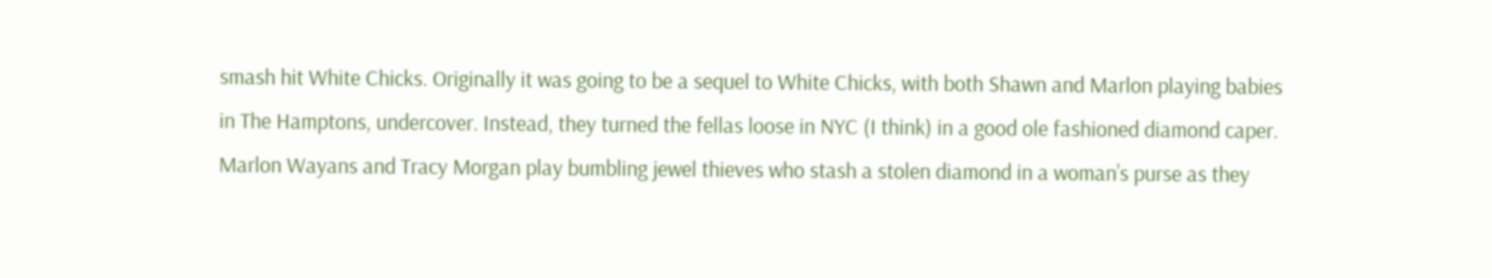smash hit White Chicks. Originally it was going to be a sequel to White Chicks, with both Shawn and Marlon playing babies in The Hamptons, undercover. Instead, they turned the fellas loose in NYC (I think) in a good ole fashioned diamond caper. Marlon Wayans and Tracy Morgan play bumbling jewel thieves who stash a stolen diamond in a woman’s purse as they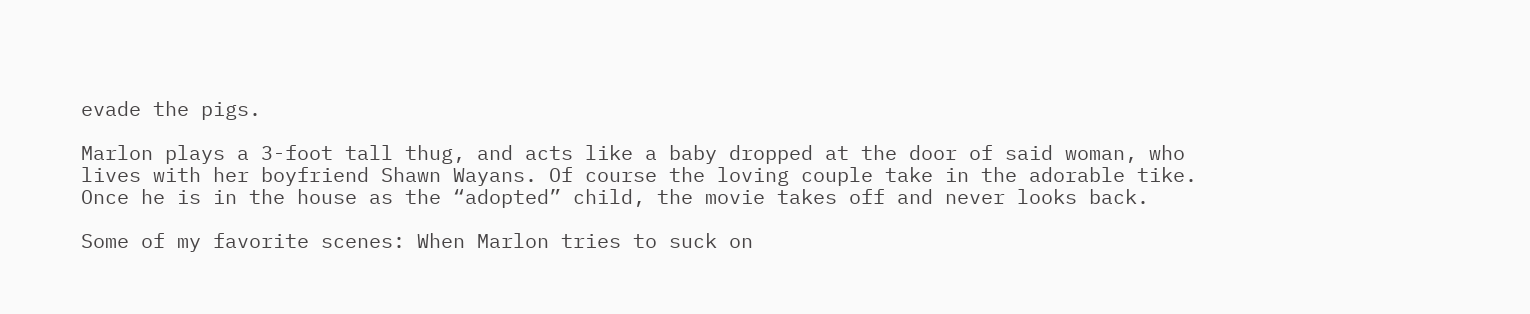evade the pigs.

Marlon plays a 3-foot tall thug, and acts like a baby dropped at the door of said woman, who lives with her boyfriend Shawn Wayans. Of course the loving couple take in the adorable tike. Once he is in the house as the “adopted” child, the movie takes off and never looks back.

Some of my favorite scenes: When Marlon tries to suck on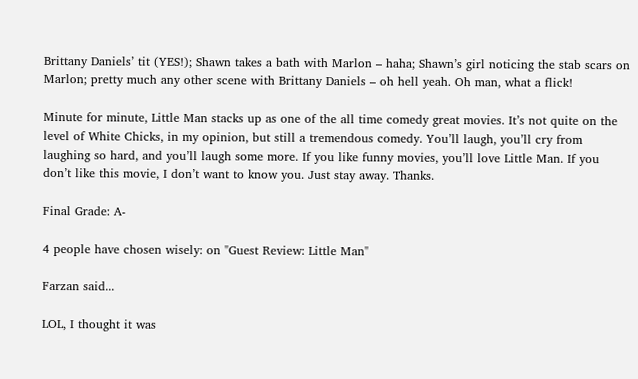Brittany Daniels’ tit (YES!); Shawn takes a bath with Marlon – haha; Shawn’s girl noticing the stab scars on Marlon; pretty much any other scene with Brittany Daniels – oh hell yeah. Oh man, what a flick!

Minute for minute, Little Man stacks up as one of the all time comedy great movies. It’s not quite on the level of White Chicks, in my opinion, but still a tremendous comedy. You’ll laugh, you’ll cry from laughing so hard, and you’ll laugh some more. If you like funny movies, you’ll love Little Man. If you don’t like this movie, I don’t want to know you. Just stay away. Thanks.

Final Grade: A-

4 people have chosen wisely: on "Guest Review: Little Man"

Farzan said...

LOL, I thought it was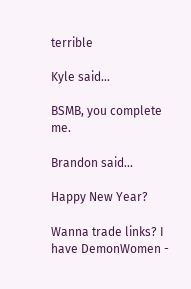terrible

Kyle said...

BSMB, you complete me.

Brandon said...

Happy New Year?

Wanna trade links? I have DemonWomen -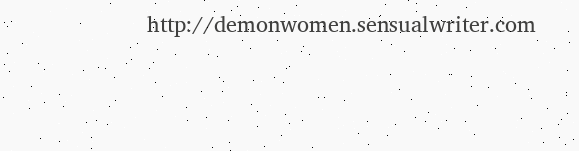http://demonwomen.sensualwriter.com